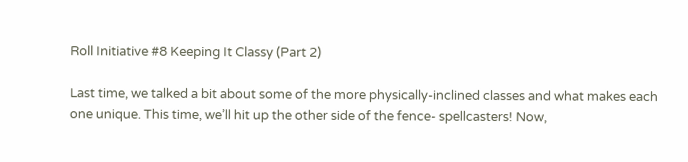Roll Initiative #8 Keeping It Classy (Part 2)

Last time, we talked a bit about some of the more physically-inclined classes and what makes each one unique. This time, we’ll hit up the other side of the fence- spellcasters! Now,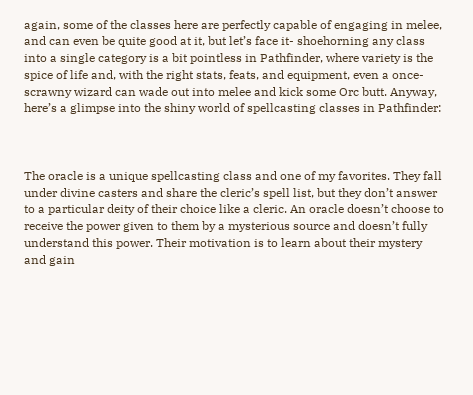again, some of the classes here are perfectly capable of engaging in melee, and can even be quite good at it, but let’s face it- shoehorning any class into a single category is a bit pointless in Pathfinder, where variety is the spice of life and, with the right stats, feats, and equipment, even a once-scrawny wizard can wade out into melee and kick some Orc butt. Anyway, here’s a glimpse into the shiny world of spellcasting classes in Pathfinder:



The oracle is a unique spellcasting class and one of my favorites. They fall under divine casters and share the cleric’s spell list, but they don’t answer to a particular deity of their choice like a cleric. An oracle doesn’t choose to receive the power given to them by a mysterious source and doesn’t fully understand this power. Their motivation is to learn about their mystery and gain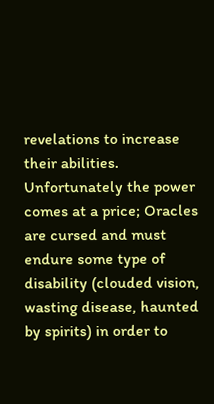revelations to increase their abilities. Unfortunately the power comes at a price; Oracles are cursed and must endure some type of disability (clouded vision, wasting disease, haunted by spirits) in order to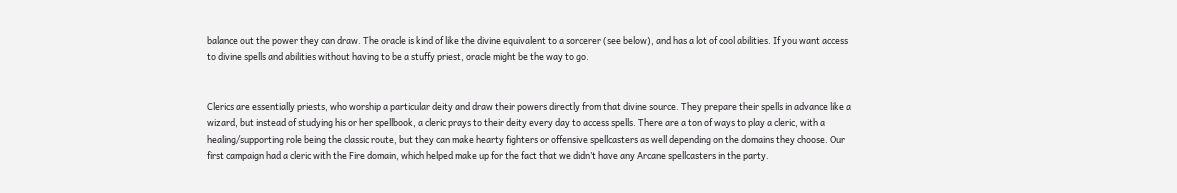balance out the power they can draw. The oracle is kind of like the divine equivalent to a sorcerer (see below), and has a lot of cool abilities. If you want access to divine spells and abilities without having to be a stuffy priest, oracle might be the way to go.


Clerics are essentially priests, who worship a particular deity and draw their powers directly from that divine source. They prepare their spells in advance like a wizard, but instead of studying his or her spellbook, a cleric prays to their deity every day to access spells. There are a ton of ways to play a cleric, with a healing/supporting role being the classic route, but they can make hearty fighters or offensive spellcasters as well depending on the domains they choose. Our first campaign had a cleric with the Fire domain, which helped make up for the fact that we didn’t have any Arcane spellcasters in the party.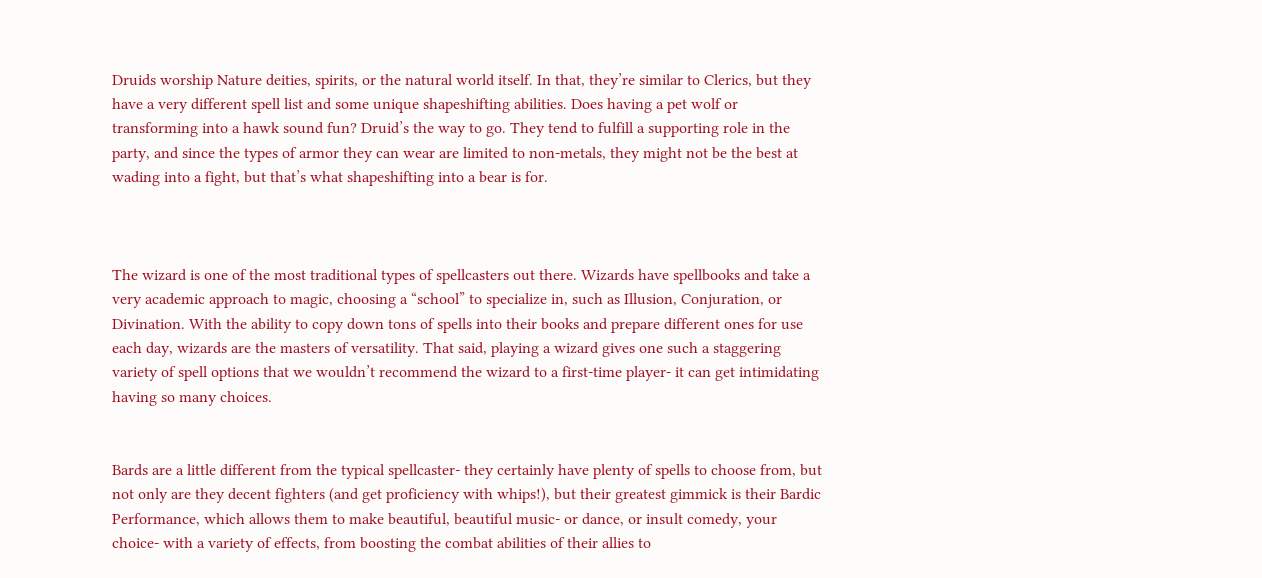Druids worship Nature deities, spirits, or the natural world itself. In that, they’re similar to Clerics, but they have a very different spell list and some unique shapeshifting abilities. Does having a pet wolf or transforming into a hawk sound fun? Druid’s the way to go. They tend to fulfill a supporting role in the party, and since the types of armor they can wear are limited to non-metals, they might not be the best at wading into a fight, but that’s what shapeshifting into a bear is for.



The wizard is one of the most traditional types of spellcasters out there. Wizards have spellbooks and take a very academic approach to magic, choosing a “school” to specialize in, such as Illusion, Conjuration, or Divination. With the ability to copy down tons of spells into their books and prepare different ones for use each day, wizards are the masters of versatility. That said, playing a wizard gives one such a staggering variety of spell options that we wouldn’t recommend the wizard to a first-time player- it can get intimidating having so many choices.


Bards are a little different from the typical spellcaster- they certainly have plenty of spells to choose from, but not only are they decent fighters (and get proficiency with whips!), but their greatest gimmick is their Bardic Performance, which allows them to make beautiful, beautiful music- or dance, or insult comedy, your choice- with a variety of effects, from boosting the combat abilities of their allies to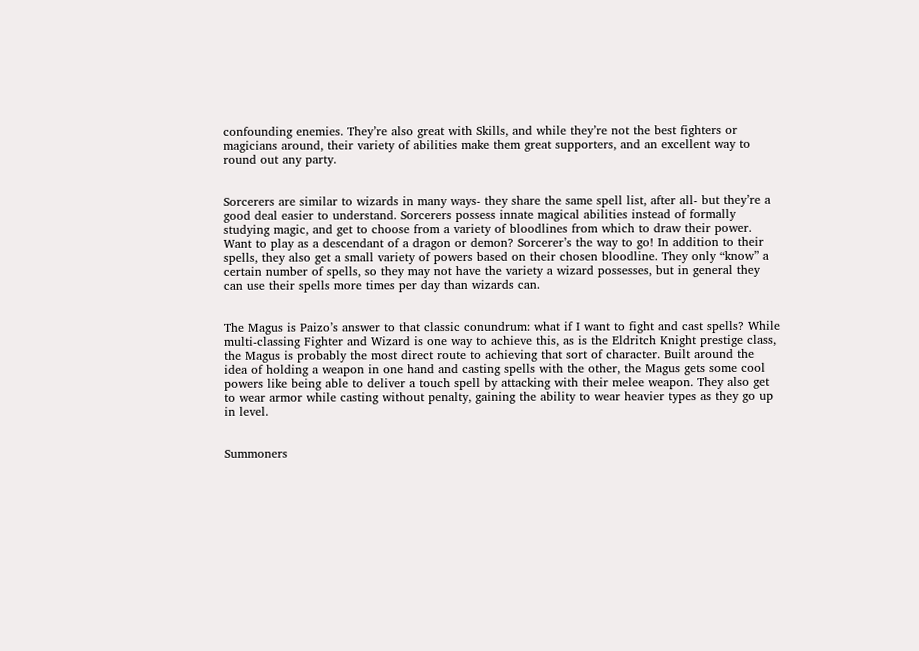confounding enemies. They’re also great with Skills, and while they’re not the best fighters or magicians around, their variety of abilities make them great supporters, and an excellent way to round out any party.


Sorcerers are similar to wizards in many ways- they share the same spell list, after all- but they’re a good deal easier to understand. Sorcerers possess innate magical abilities instead of formally studying magic, and get to choose from a variety of bloodlines from which to draw their power. Want to play as a descendant of a dragon or demon? Sorcerer’s the way to go! In addition to their spells, they also get a small variety of powers based on their chosen bloodline. They only “know” a certain number of spells, so they may not have the variety a wizard possesses, but in general they can use their spells more times per day than wizards can.


The Magus is Paizo’s answer to that classic conundrum: what if I want to fight and cast spells? While multi-classing Fighter and Wizard is one way to achieve this, as is the Eldritch Knight prestige class, the Magus is probably the most direct route to achieving that sort of character. Built around the idea of holding a weapon in one hand and casting spells with the other, the Magus gets some cool powers like being able to deliver a touch spell by attacking with their melee weapon. They also get to wear armor while casting without penalty, gaining the ability to wear heavier types as they go up in level.


Summoners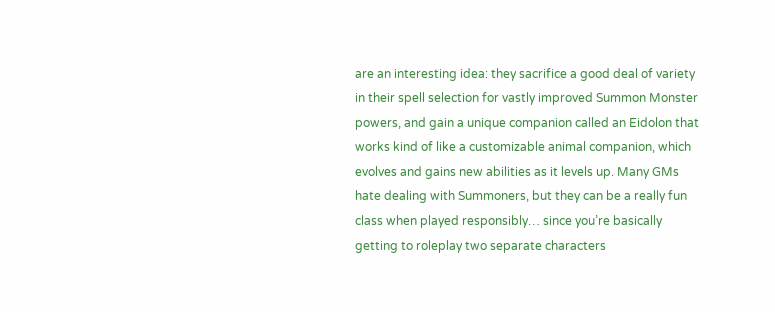are an interesting idea: they sacrifice a good deal of variety in their spell selection for vastly improved Summon Monster powers, and gain a unique companion called an Eidolon that works kind of like a customizable animal companion, which evolves and gains new abilities as it levels up. Many GMs hate dealing with Summoners, but they can be a really fun class when played responsibly… since you’re basically getting to roleplay two separate characters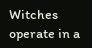Witches operate in a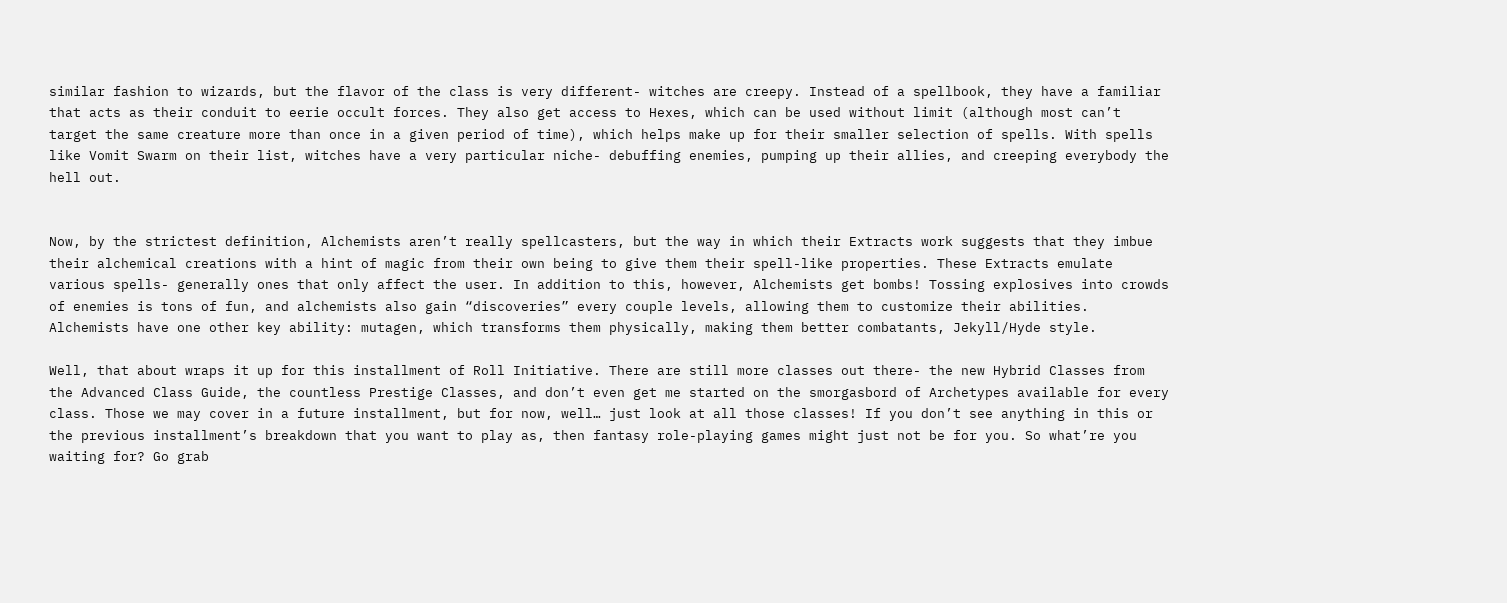similar fashion to wizards, but the flavor of the class is very different- witches are creepy. Instead of a spellbook, they have a familiar that acts as their conduit to eerie occult forces. They also get access to Hexes, which can be used without limit (although most can’t target the same creature more than once in a given period of time), which helps make up for their smaller selection of spells. With spells like Vomit Swarm on their list, witches have a very particular niche- debuffing enemies, pumping up their allies, and creeping everybody the hell out.


Now, by the strictest definition, Alchemists aren’t really spellcasters, but the way in which their Extracts work suggests that they imbue their alchemical creations with a hint of magic from their own being to give them their spell-like properties. These Extracts emulate various spells- generally ones that only affect the user. In addition to this, however, Alchemists get bombs! Tossing explosives into crowds of enemies is tons of fun, and alchemists also gain “discoveries” every couple levels, allowing them to customize their abilities. Alchemists have one other key ability: mutagen, which transforms them physically, making them better combatants, Jekyll/Hyde style.

Well, that about wraps it up for this installment of Roll Initiative. There are still more classes out there- the new Hybrid Classes from the Advanced Class Guide, the countless Prestige Classes, and don’t even get me started on the smorgasbord of Archetypes available for every class. Those we may cover in a future installment, but for now, well… just look at all those classes! If you don’t see anything in this or the previous installment’s breakdown that you want to play as, then fantasy role-playing games might just not be for you. So what’re you waiting for? Go grab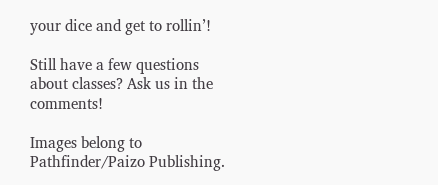your dice and get to rollin’!

Still have a few questions about classes? Ask us in the comments!

Images belong to Pathfinder/Paizo Publishing.